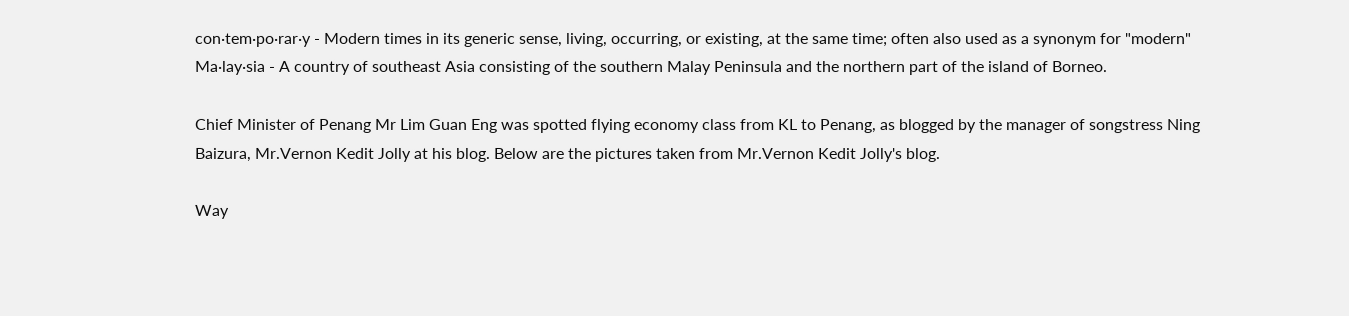con·tem·po·rar·y - Modern times in its generic sense, living, occurring, or existing, at the same time; often also used as a synonym for "modern" Ma·lay·sia - A country of southeast Asia consisting of the southern Malay Peninsula and the northern part of the island of Borneo.

Chief Minister of Penang Mr Lim Guan Eng was spotted flying economy class from KL to Penang, as blogged by the manager of songstress Ning Baizura, Mr.Vernon Kedit Jolly at his blog. Below are the pictures taken from Mr.Vernon Kedit Jolly's blog.

Way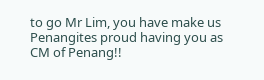to go Mr Lim, you have make us Penangites proud having you as CM of Penang!!